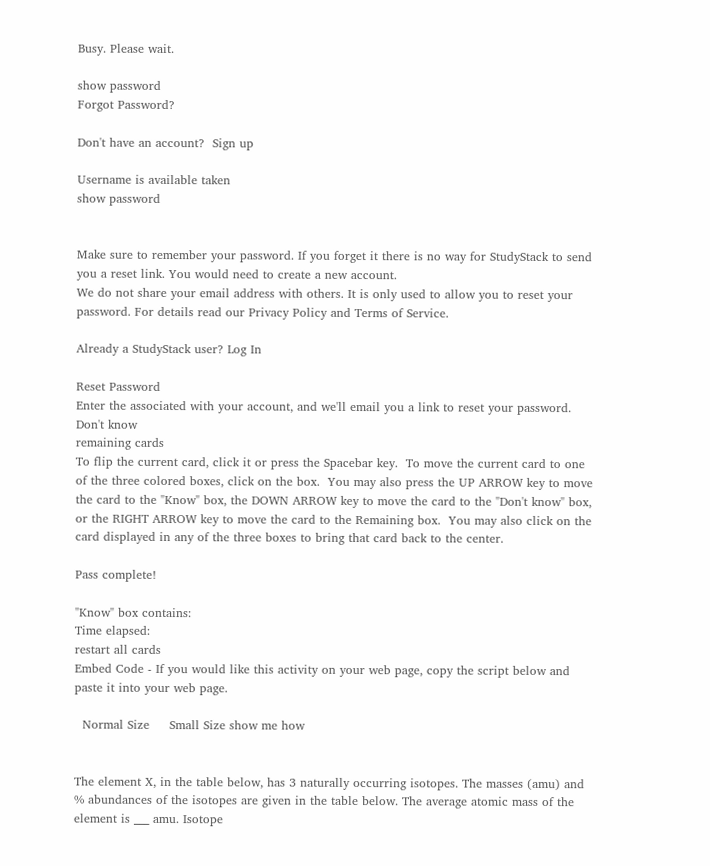Busy. Please wait.

show password
Forgot Password?

Don't have an account?  Sign up

Username is available taken
show password


Make sure to remember your password. If you forget it there is no way for StudyStack to send you a reset link. You would need to create a new account.
We do not share your email address with others. It is only used to allow you to reset your password. For details read our Privacy Policy and Terms of Service.

Already a StudyStack user? Log In

Reset Password
Enter the associated with your account, and we'll email you a link to reset your password.
Don't know
remaining cards
To flip the current card, click it or press the Spacebar key.  To move the current card to one of the three colored boxes, click on the box.  You may also press the UP ARROW key to move the card to the "Know" box, the DOWN ARROW key to move the card to the "Don't know" box, or the RIGHT ARROW key to move the card to the Remaining box.  You may also click on the card displayed in any of the three boxes to bring that card back to the center.

Pass complete!

"Know" box contains:
Time elapsed:
restart all cards
Embed Code - If you would like this activity on your web page, copy the script below and paste it into your web page.

  Normal Size     Small Size show me how


The element X, in the table below, has 3 naturally occurring isotopes. The masses (amu) and % abundances of the isotopes are given in the table below. The average atomic mass of the element is ___ amu. Isotope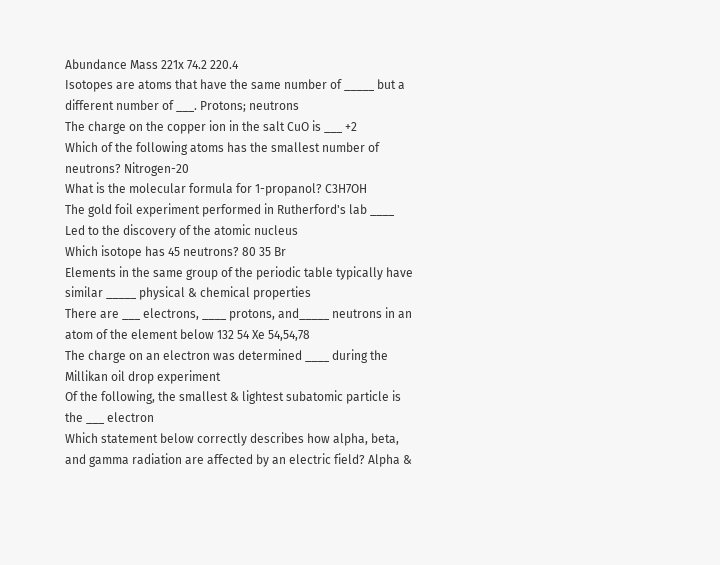Abundance Mass 221x 74.2 220.4
Isotopes are atoms that have the same number of _____ but a different number of ___. Protons; neutrons
The charge on the copper ion in the salt CuO is ___ +2
Which of the following atoms has the smallest number of neutrons? Nitrogen-20
What is the molecular formula for 1-propanol? C3H7OH
The gold foil experiment performed in Rutherford's lab ____ Led to the discovery of the atomic nucleus
Which isotope has 45 neutrons? 80 35 Br
Elements in the same group of the periodic table typically have similar _____ physical & chemical properties
There are ___ electrons, ____ protons, and_____ neutrons in an atom of the element below 132 54 Xe 54,54,78
The charge on an electron was determined ____ during the Millikan oil drop experiment
Of the following, the smallest & lightest subatomic particle is the ___ electron
Which statement below correctly describes how alpha, beta, and gamma radiation are affected by an electric field? Alpha &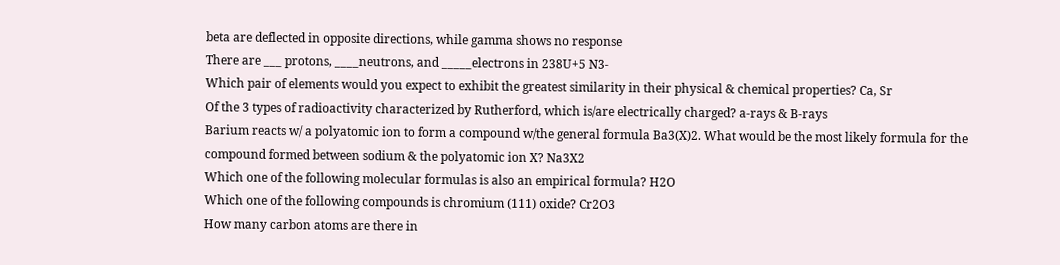beta are deflected in opposite directions, while gamma shows no response
There are ___ protons, ____neutrons, and _____electrons in 238U+5 N3-
Which pair of elements would you expect to exhibit the greatest similarity in their physical & chemical properties? Ca, Sr
Of the 3 types of radioactivity characterized by Rutherford, which is/are electrically charged? a-rays & B-rays
Barium reacts w/ a polyatomic ion to form a compound w/the general formula Ba3(X)2. What would be the most likely formula for the compound formed between sodium & the polyatomic ion X? Na3X2
Which one of the following molecular formulas is also an empirical formula? H2O
Which one of the following compounds is chromium (111) oxide? Cr2O3
How many carbon atoms are there in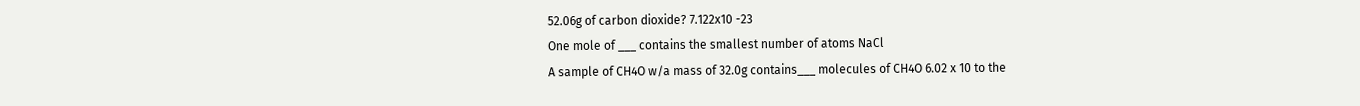52.06g of carbon dioxide? 7.122x10 -23
One mole of ___ contains the smallest number of atoms NaCl
A sample of CH4O w/a mass of 32.0g contains___ molecules of CH4O 6.02 x 10 to the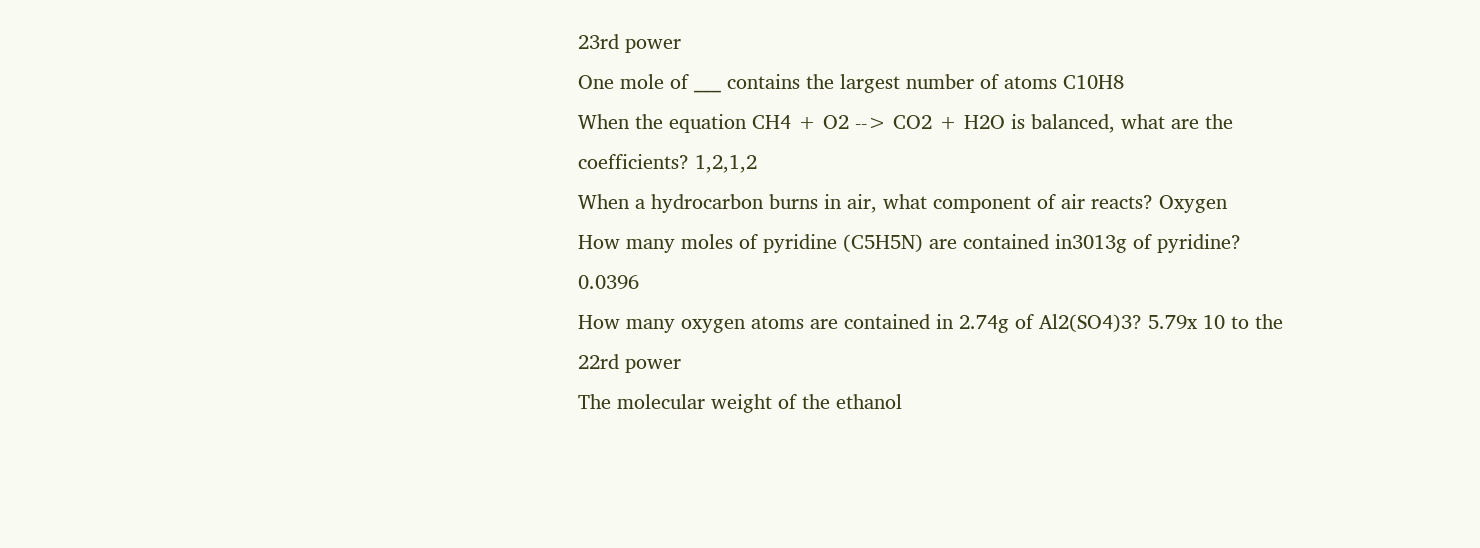23rd power
One mole of ___ contains the largest number of atoms C10H8
When the equation CH4 + O2 --> CO2 + H2O is balanced, what are the coefficients? 1,2,1,2
When a hydrocarbon burns in air, what component of air reacts? Oxygen
How many moles of pyridine (C5H5N) are contained in3013g of pyridine? 0.0396
How many oxygen atoms are contained in 2.74g of Al2(SO4)3? 5.79x 10 to the 22rd power
The molecular weight of the ethanol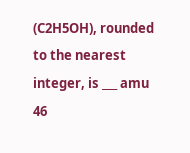(C2H5OH), rounded to the nearest integer, is ___ amu 46